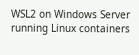WSL2 on Windows Server running Linux containers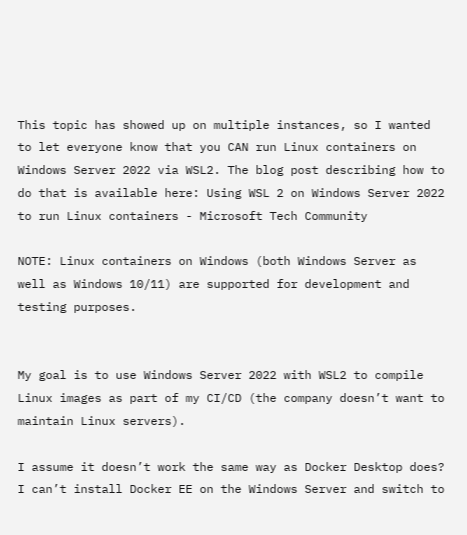This topic has showed up on multiple instances, so I wanted to let everyone know that you CAN run Linux containers on Windows Server 2022 via WSL2. The blog post describing how to do that is available here: Using WSL 2 on Windows Server 2022 to run Linux containers - Microsoft Tech Community

NOTE: Linux containers on Windows (both Windows Server as well as Windows 10/11) are supported for development and testing purposes.


My goal is to use Windows Server 2022 with WSL2 to compile Linux images as part of my CI/CD (the company doesn’t want to maintain Linux servers).

I assume it doesn’t work the same way as Docker Desktop does?
I can’t install Docker EE on the Windows Server and switch to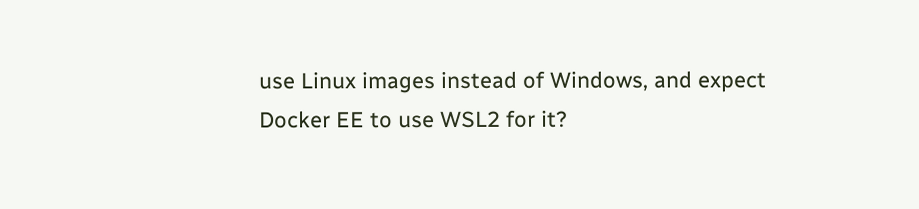use Linux images instead of Windows, and expect Docker EE to use WSL2 for it?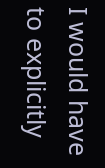I would have to explicitly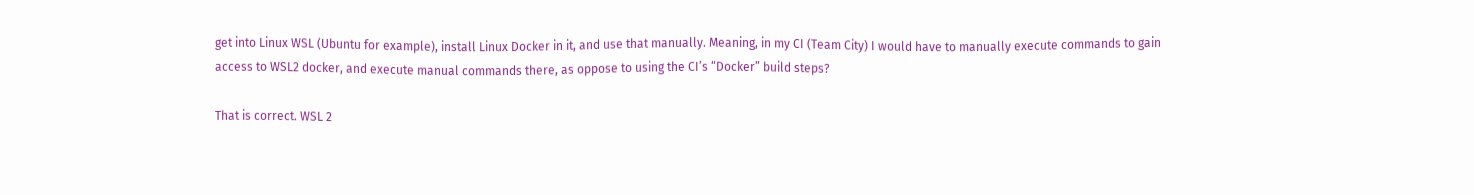get into Linux WSL (Ubuntu for example), install Linux Docker in it, and use that manually. Meaning, in my CI (Team City) I would have to manually execute commands to gain access to WSL2 docker, and execute manual commands there, as oppose to using the CI’s “Docker” build steps?

That is correct. WSL 2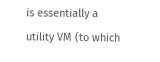is essentially a utility VM (to which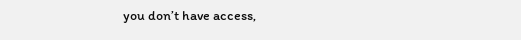you don’t have access,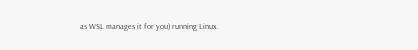as WSL manages it for you) running Linux.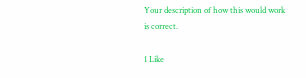Your description of how this would work is correct.

1 Like